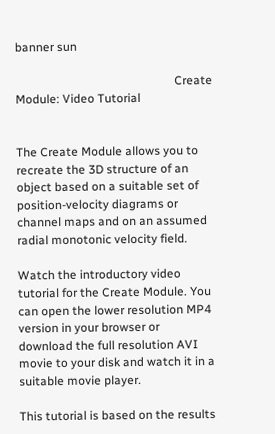banner sun

                                                     Create Module: Video Tutorial


The Create Module allows you to recreate the 3D structure of an object based on a suitable set of position-velocity diagrams or channel maps and on an assumed radial monotonic velocity field.

Watch the introductory video tutorial for the Create Module. You can open the lower resolution MP4 version in your browser or download the full resolution AVI movie to your disk and watch it in a suitable movie player.

This tutorial is based on the results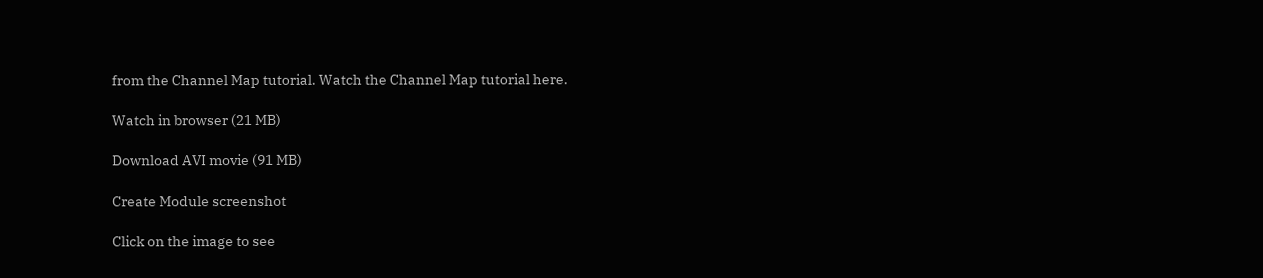from the Channel Map tutorial. Watch the Channel Map tutorial here.

Watch in browser (21 MB)

Download AVI movie (91 MB)

Create Module screenshot

Click on the image to see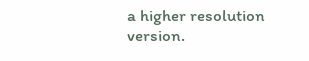a higher resolution version.